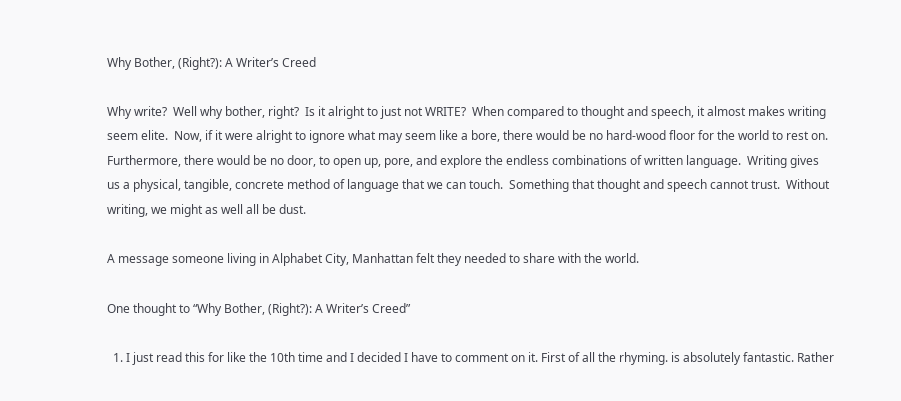Why Bother, (Right?): A Writer’s Creed

Why write?  Well why bother, right?  Is it alright to just not WRITE?  When compared to thought and speech, it almost makes writing seem elite.  Now, if it were alright to ignore what may seem like a bore, there would be no hard-wood floor for the world to rest on.  Furthermore, there would be no door, to open up, pore, and explore the endless combinations of written language.  Writing gives us a physical, tangible, concrete method of language that we can touch.  Something that thought and speech cannot trust.  Without writing, we might as well all be dust.

A message someone living in Alphabet City, Manhattan felt they needed to share with the world.

One thought to “Why Bother, (Right?): A Writer’s Creed”

  1. I just read this for like the 10th time and I decided I have to comment on it. First of all the rhyming. is absolutely fantastic. Rather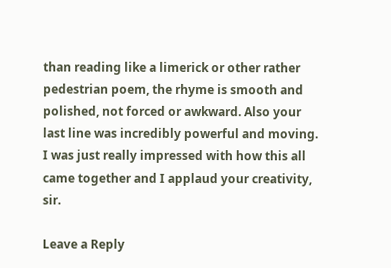than reading like a limerick or other rather pedestrian poem, the rhyme is smooth and polished, not forced or awkward. Also your last line was incredibly powerful and moving. I was just really impressed with how this all came together and I applaud your creativity, sir.

Leave a Reply